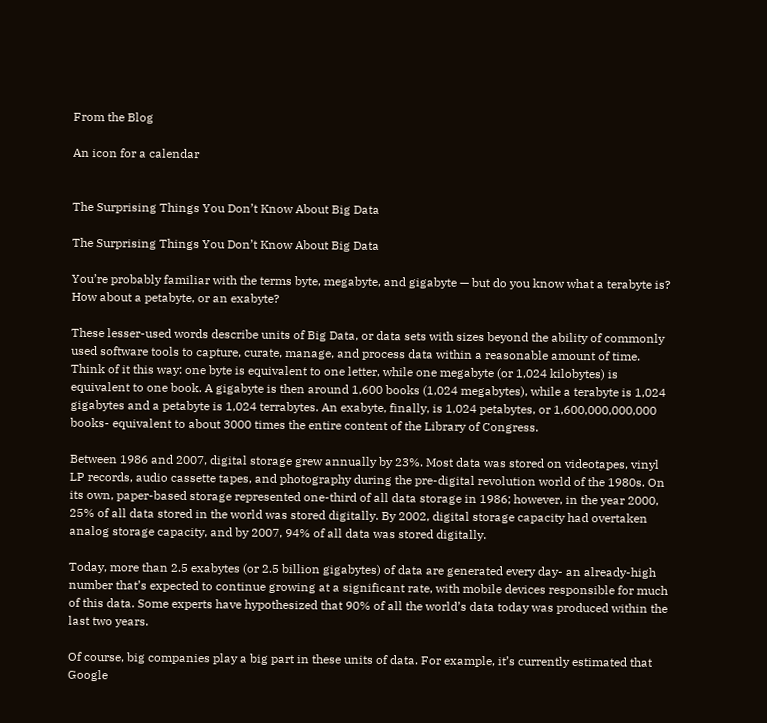From the Blog

An icon for a calendar


The Surprising Things You Don’t Know About Big Data

The Surprising Things You Don’t Know About Big Data

You’re probably familiar with the terms byte, megabyte, and gigabyte — but do you know what a terabyte is? How about a petabyte, or an exabyte?

These lesser-used words describe units of Big Data, or data sets with sizes beyond the ability of commonly used software tools to capture, curate, manage, and process data within a reasonable amount of time. Think of it this way: one byte is equivalent to one letter, while one megabyte (or 1,024 kilobytes) is equivalent to one book. A gigabyte is then around 1,600 books (1,024 megabytes), while a terabyte is 1,024 gigabytes and a petabyte is 1,024 terrabytes. An exabyte, finally, is 1,024 petabytes, or 1,600,000,000,000 books- equivalent to about 3000 times the entire content of the Library of Congress.

Between 1986 and 2007, digital storage grew annually by 23%. Most data was stored on videotapes, vinyl LP records, audio cassette tapes, and photography during the pre-digital revolution world of the 1980s. On its own, paper-based storage represented one-third of all data storage in 1986; however, in the year 2000, 25% of all data stored in the world was stored digitally. By 2002, digital storage capacity had overtaken analog storage capacity, and by 2007, 94% of all data was stored digitally.

Today, more than 2.5 exabytes (or 2.5 billion gigabytes) of data are generated every day- an already-high number that’s expected to continue growing at a significant rate, with mobile devices responsible for much of this data. Some experts have hypothesized that 90% of all the world’s data today was produced within the last two years.

Of course, big companies play a big part in these units of data. For example, it’s currently estimated that Google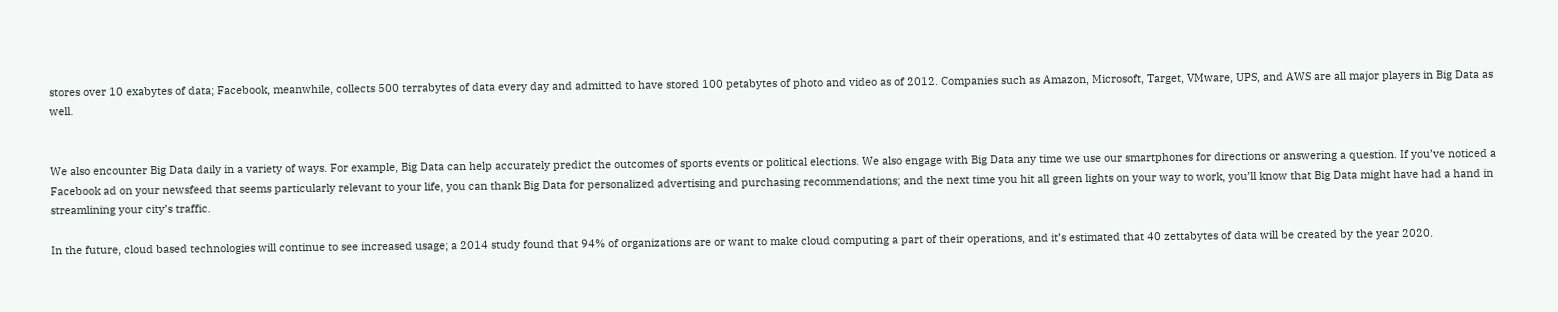stores over 10 exabytes of data; Facebook, meanwhile, collects 500 terrabytes of data every day and admitted to have stored 100 petabytes of photo and video as of 2012. Companies such as Amazon, Microsoft, Target, VMware, UPS, and AWS are all major players in Big Data as well.


We also encounter Big Data daily in a variety of ways. For example, Big Data can help accurately predict the outcomes of sports events or political elections. We also engage with Big Data any time we use our smartphones for directions or answering a question. If you’ve noticed a Facebook ad on your newsfeed that seems particularly relevant to your life, you can thank Big Data for personalized advertising and purchasing recommendations; and the next time you hit all green lights on your way to work, you’ll know that Big Data might have had a hand in streamlining your city’s traffic.

In the future, cloud based technologies will continue to see increased usage; a 2014 study found that 94% of organizations are or want to make cloud computing a part of their operations, and it’s estimated that 40 zettabytes of data will be created by the year 2020.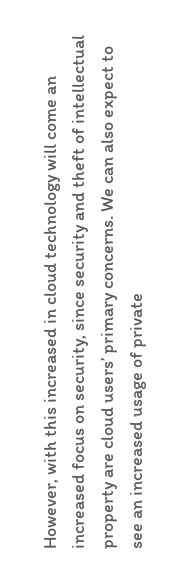However, with this increased in cloud technology will come an increased focus on security, since security and theft of intellectual property are cloud users’ primary concerns. We can also expect to see an increased usage of private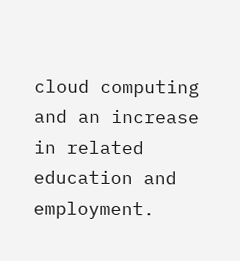cloud computing and an increase in related education and employment.